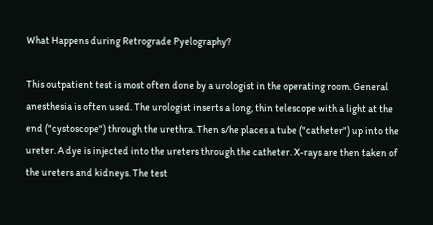What Happens during Retrograde Pyelography?

This outpatient test is most often done by a urologist in the operating room. General anesthesia is often used. The urologist inserts a long, thin telescope with a light at the end ("cystoscope") through the urethra. Then s/he places a tube ("catheter") up into the ureter. A dye is injected into the ureters through the catheter. X-rays are then taken of the ureters and kidneys. The test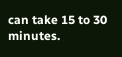can take 15 to 30 minutes.